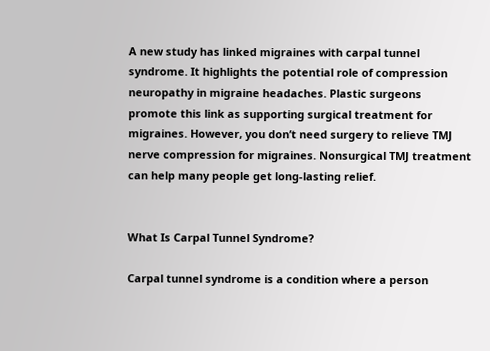A new study has linked migraines with carpal tunnel syndrome. It highlights the potential role of compression neuropathy in migraine headaches. Plastic surgeons promote this link as supporting surgical treatment for migraines. However, you don’t need surgery to relieve TMJ nerve compression for migraines. Nonsurgical TMJ treatment can help many people get long-lasting relief.


What Is Carpal Tunnel Syndrome?

Carpal tunnel syndrome is a condition where a person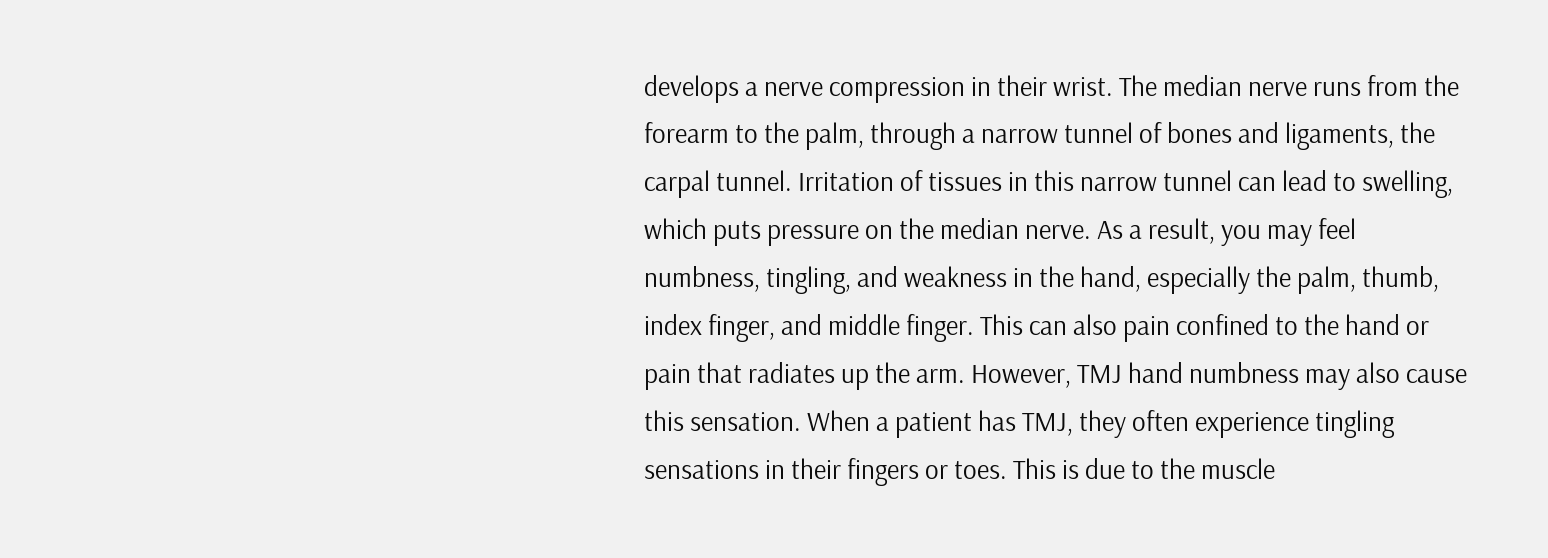develops a nerve compression in their wrist. The median nerve runs from the forearm to the palm, through a narrow tunnel of bones and ligaments, the carpal tunnel. Irritation of tissues in this narrow tunnel can lead to swelling, which puts pressure on the median nerve. As a result, you may feel numbness, tingling, and weakness in the hand, especially the palm, thumb, index finger, and middle finger. This can also pain confined to the hand or pain that radiates up the arm. However, TMJ hand numbness may also cause this sensation. When a patient has TMJ, they often experience tingling sensations in their fingers or toes. This is due to the muscle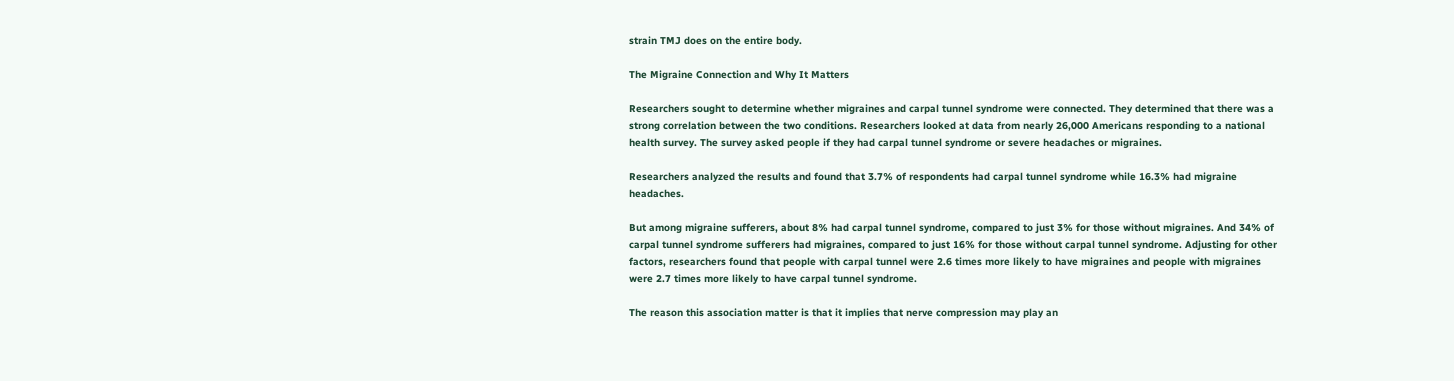strain TMJ does on the entire body.

The Migraine Connection and Why It Matters

Researchers sought to determine whether migraines and carpal tunnel syndrome were connected. They determined that there was a strong correlation between the two conditions. Researchers looked at data from nearly 26,000 Americans responding to a national health survey. The survey asked people if they had carpal tunnel syndrome or severe headaches or migraines.

Researchers analyzed the results and found that 3.7% of respondents had carpal tunnel syndrome while 16.3% had migraine headaches.

But among migraine sufferers, about 8% had carpal tunnel syndrome, compared to just 3% for those without migraines. And 34% of carpal tunnel syndrome sufferers had migraines, compared to just 16% for those without carpal tunnel syndrome. Adjusting for other factors, researchers found that people with carpal tunnel were 2.6 times more likely to have migraines and people with migraines were 2.7 times more likely to have carpal tunnel syndrome.

The reason this association matter is that it implies that nerve compression may play an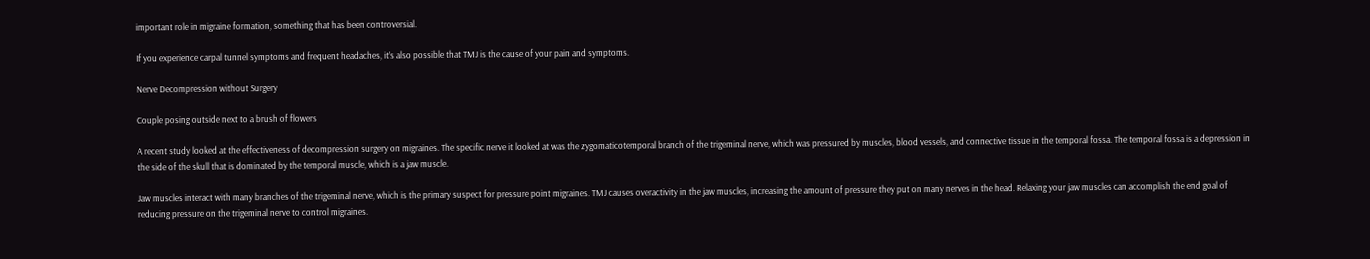important role in migraine formation, something that has been controversial.

If you experience carpal tunnel symptoms and frequent headaches, it’s also possible that TMJ is the cause of your pain and symptoms.

Nerve Decompression without Surgery

Couple posing outside next to a brush of flowers

A recent study looked at the effectiveness of decompression surgery on migraines. The specific nerve it looked at was the zygomaticotemporal branch of the trigeminal nerve, which was pressured by muscles, blood vessels, and connective tissue in the temporal fossa. The temporal fossa is a depression in the side of the skull that is dominated by the temporal muscle, which is a jaw muscle.

Jaw muscles interact with many branches of the trigeminal nerve, which is the primary suspect for pressure point migraines. TMJ causes overactivity in the jaw muscles, increasing the amount of pressure they put on many nerves in the head. Relaxing your jaw muscles can accomplish the end goal of reducing pressure on the trigeminal nerve to control migraines.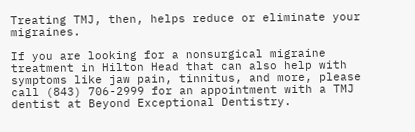Treating TMJ, then, helps reduce or eliminate your migraines.

If you are looking for a nonsurgical migraine treatment in Hilton Head that can also help with symptoms like jaw pain, tinnitus, and more, please call (843) 706-2999 for an appointment with a TMJ dentist at Beyond Exceptional Dentistry.